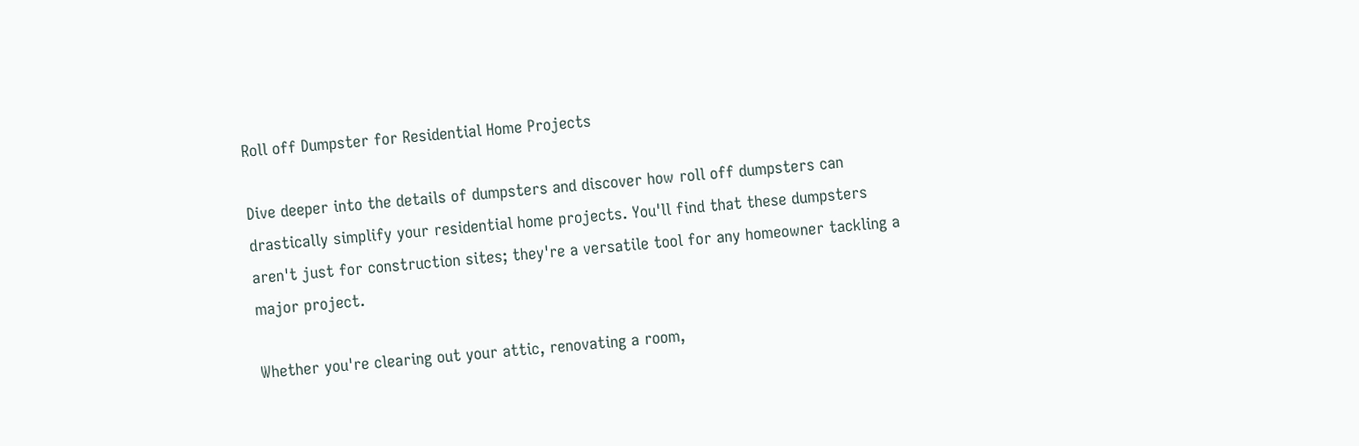Roll off Dumpster for Residential Home Projects

Dive deeper into the details of dumpsters and discover how roll off dumpsters can drastically simplify your residential home projects. You'll find that these dumpsters aren't just for construction sites; they're a versatile tool for any homeowner tackling a major project.

Whether you're clearing out your attic, renovating a room,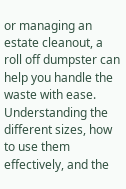or managing an estate cleanout, a roll off dumpster can help you handle the waste with ease. Understanding the different sizes, how to use them effectively, and the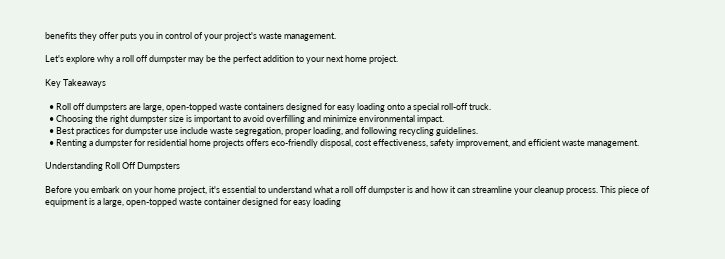benefits they offer puts you in control of your project's waste management.

Let's explore why a roll off dumpster may be the perfect addition to your next home project.

Key Takeaways

  • Roll off dumpsters are large, open-topped waste containers designed for easy loading onto a special roll-off truck.
  • Choosing the right dumpster size is important to avoid overfilling and minimize environmental impact.
  • Best practices for dumpster use include waste segregation, proper loading, and following recycling guidelines.
  • Renting a dumpster for residential home projects offers eco-friendly disposal, cost effectiveness, safety improvement, and efficient waste management.

Understanding Roll Off Dumpsters

Before you embark on your home project, it's essential to understand what a roll off dumpster is and how it can streamline your cleanup process. This piece of equipment is a large, open-topped waste container designed for easy loading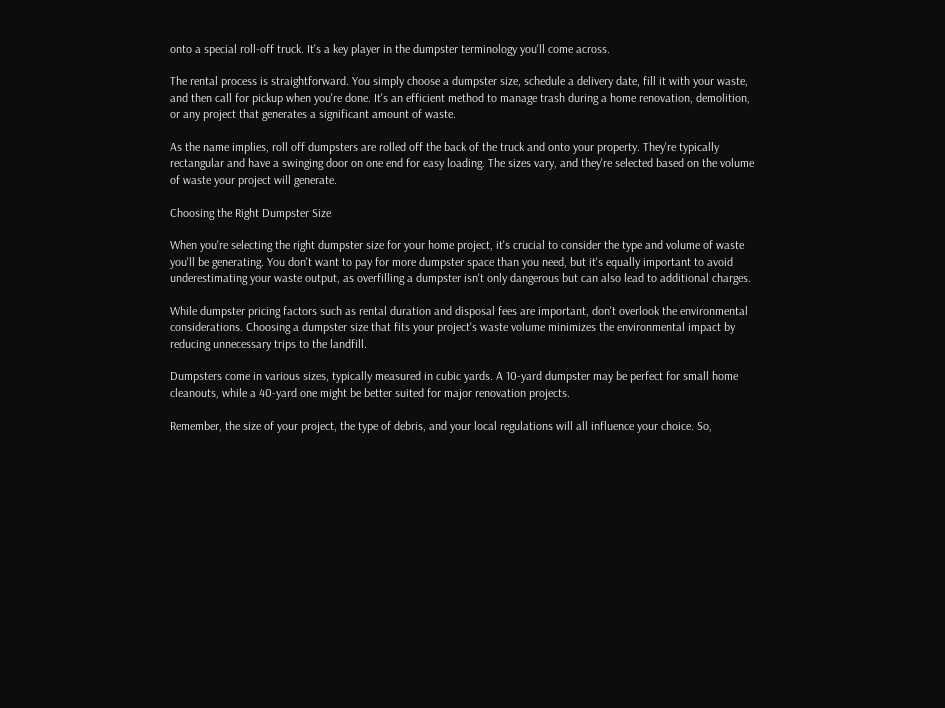onto a special roll-off truck. It's a key player in the dumpster terminology you'll come across.

The rental process is straightforward. You simply choose a dumpster size, schedule a delivery date, fill it with your waste, and then call for pickup when you're done. It's an efficient method to manage trash during a home renovation, demolition, or any project that generates a significant amount of waste.

As the name implies, roll off dumpsters are rolled off the back of the truck and onto your property. They're typically rectangular and have a swinging door on one end for easy loading. The sizes vary, and they're selected based on the volume of waste your project will generate.

Choosing the Right Dumpster Size

When you're selecting the right dumpster size for your home project, it's crucial to consider the type and volume of waste you'll be generating. You don't want to pay for more dumpster space than you need, but it's equally important to avoid underestimating your waste output, as overfilling a dumpster isn't only dangerous but can also lead to additional charges.

While dumpster pricing factors such as rental duration and disposal fees are important, don't overlook the environmental considerations. Choosing a dumpster size that fits your project's waste volume minimizes the environmental impact by reducing unnecessary trips to the landfill.

Dumpsters come in various sizes, typically measured in cubic yards. A 10-yard dumpster may be perfect for small home cleanouts, while a 40-yard one might be better suited for major renovation projects.

Remember, the size of your project, the type of debris, and your local regulations will all influence your choice. So,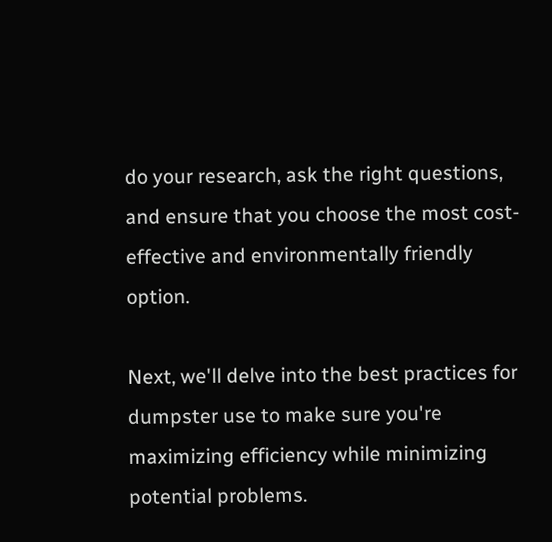do your research, ask the right questions, and ensure that you choose the most cost-effective and environmentally friendly option.

Next, we'll delve into the best practices for dumpster use to make sure you're maximizing efficiency while minimizing potential problems.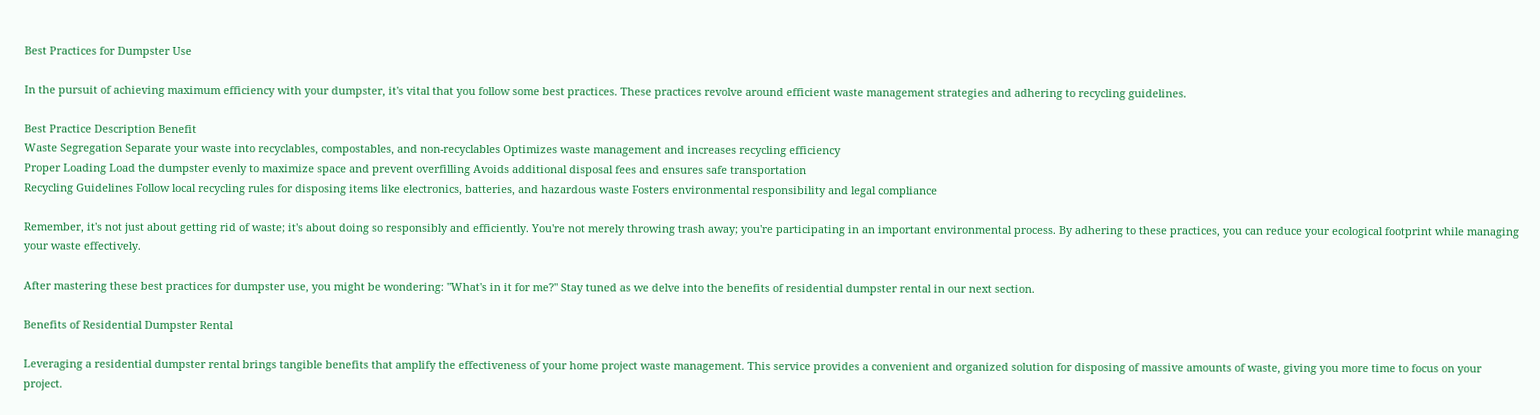Best Practices for Dumpster Use

In the pursuit of achieving maximum efficiency with your dumpster, it's vital that you follow some best practices. These practices revolve around efficient waste management strategies and adhering to recycling guidelines.

Best Practice Description Benefit
Waste Segregation Separate your waste into recyclables, compostables, and non-recyclables Optimizes waste management and increases recycling efficiency
Proper Loading Load the dumpster evenly to maximize space and prevent overfilling Avoids additional disposal fees and ensures safe transportation
Recycling Guidelines Follow local recycling rules for disposing items like electronics, batteries, and hazardous waste Fosters environmental responsibility and legal compliance

Remember, it's not just about getting rid of waste; it's about doing so responsibly and efficiently. You're not merely throwing trash away; you're participating in an important environmental process. By adhering to these practices, you can reduce your ecological footprint while managing your waste effectively.

After mastering these best practices for dumpster use, you might be wondering: "What's in it for me?" Stay tuned as we delve into the benefits of residential dumpster rental in our next section.

Benefits of Residential Dumpster Rental

Leveraging a residential dumpster rental brings tangible benefits that amplify the effectiveness of your home project waste management. This service provides a convenient and organized solution for disposing of massive amounts of waste, giving you more time to focus on your project.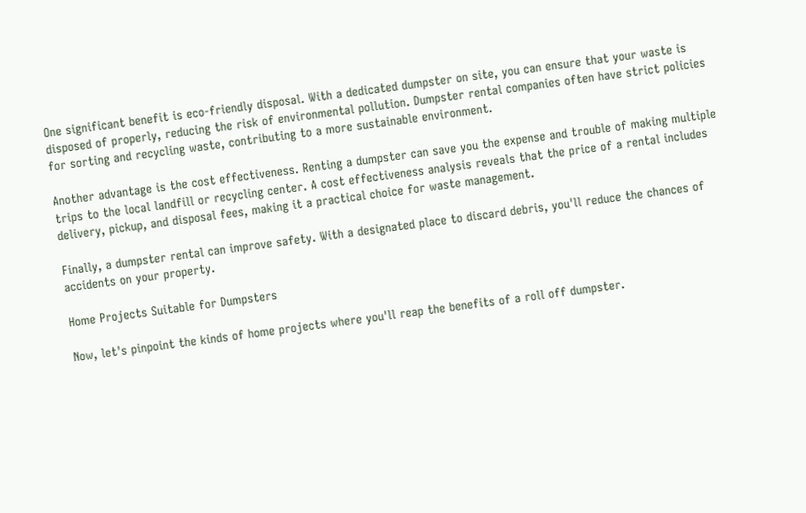One significant benefit is eco-friendly disposal. With a dedicated dumpster on site, you can ensure that your waste is disposed of properly, reducing the risk of environmental pollution. Dumpster rental companies often have strict policies for sorting and recycling waste, contributing to a more sustainable environment.

Another advantage is the cost effectiveness. Renting a dumpster can save you the expense and trouble of making multiple trips to the local landfill or recycling center. A cost effectiveness analysis reveals that the price of a rental includes delivery, pickup, and disposal fees, making it a practical choice for waste management.

Finally, a dumpster rental can improve safety. With a designated place to discard debris, you'll reduce the chances of accidents on your property.

Home Projects Suitable for Dumpsters

Now, let's pinpoint the kinds of home projects where you'll reap the benefits of a roll off dumpster.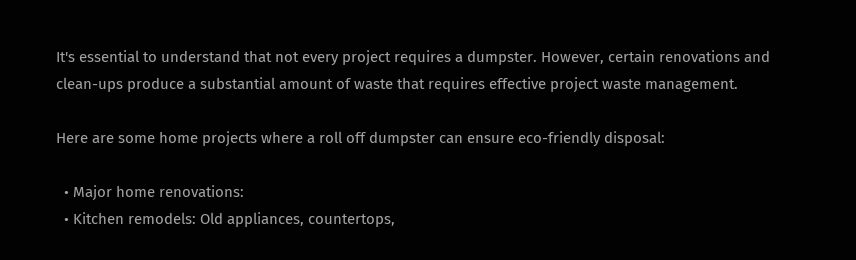It's essential to understand that not every project requires a dumpster. However, certain renovations and clean-ups produce a substantial amount of waste that requires effective project waste management.

Here are some home projects where a roll off dumpster can ensure eco-friendly disposal:

  • Major home renovations:
  • Kitchen remodels: Old appliances, countertops,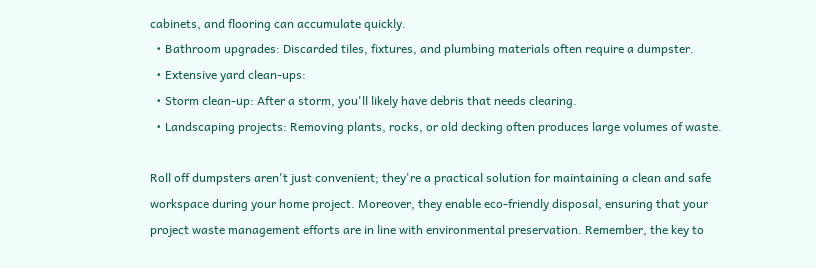cabinets, and flooring can accumulate quickly.
  • Bathroom upgrades: Discarded tiles, fixtures, and plumbing materials often require a dumpster.
  • Extensive yard clean-ups:
  • Storm clean-up: After a storm, you'll likely have debris that needs clearing.
  • Landscaping projects: Removing plants, rocks, or old decking often produces large volumes of waste.

Roll off dumpsters aren't just convenient; they're a practical solution for maintaining a clean and safe workspace during your home project. Moreover, they enable eco-friendly disposal, ensuring that your project waste management efforts are in line with environmental preservation. Remember, the key to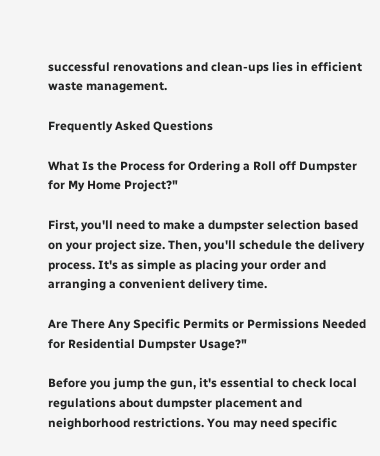successful renovations and clean-ups lies in efficient waste management.

Frequently Asked Questions

What Is the Process for Ordering a Roll off Dumpster for My Home Project?"

First, you'll need to make a dumpster selection based on your project size. Then, you'll schedule the delivery process. It's as simple as placing your order and arranging a convenient delivery time.

Are There Any Specific Permits or Permissions Needed for Residential Dumpster Usage?"

Before you jump the gun, it's essential to check local regulations about dumpster placement and neighborhood restrictions. You may need specific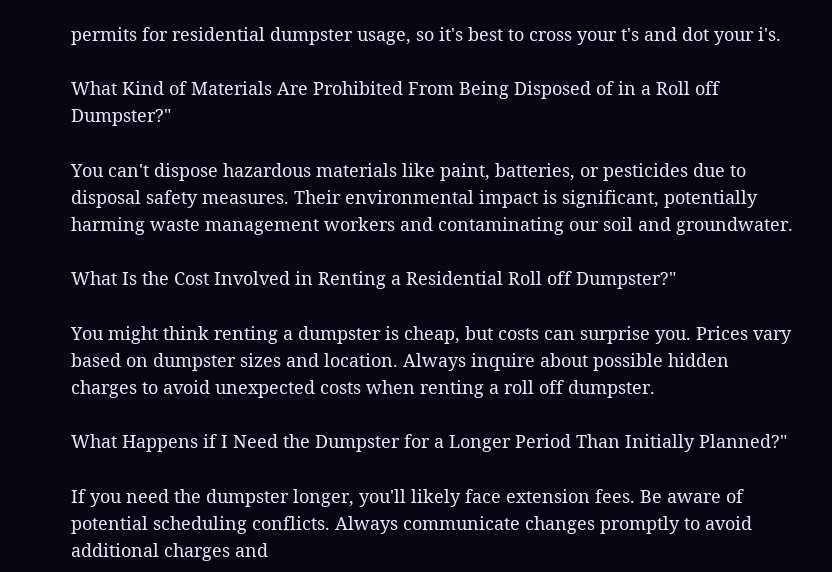permits for residential dumpster usage, so it's best to cross your t's and dot your i's.

What Kind of Materials Are Prohibited From Being Disposed of in a Roll off Dumpster?"

You can't dispose hazardous materials like paint, batteries, or pesticides due to disposal safety measures. Their environmental impact is significant, potentially harming waste management workers and contaminating our soil and groundwater.

What Is the Cost Involved in Renting a Residential Roll off Dumpster?"

You might think renting a dumpster is cheap, but costs can surprise you. Prices vary based on dumpster sizes and location. Always inquire about possible hidden charges to avoid unexpected costs when renting a roll off dumpster.

What Happens if I Need the Dumpster for a Longer Period Than Initially Planned?"

If you need the dumpster longer, you'll likely face extension fees. Be aware of potential scheduling conflicts. Always communicate changes promptly to avoid additional charges and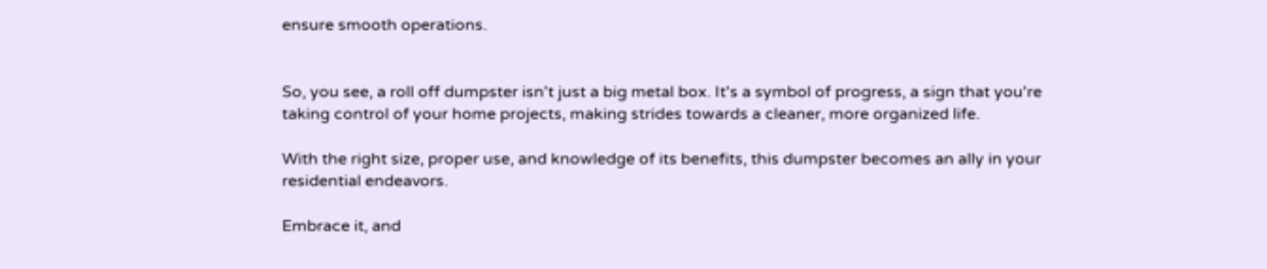ensure smooth operations.


So, you see, a roll off dumpster isn't just a big metal box. It's a symbol of progress, a sign that you're taking control of your home projects, making strides towards a cleaner, more organized life.

With the right size, proper use, and knowledge of its benefits, this dumpster becomes an ally in your residential endeavors.

Embrace it, and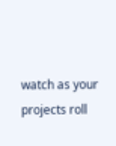watch as your projects roll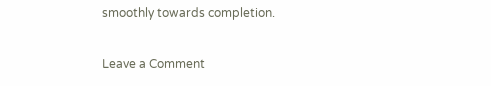smoothly towards completion.

Leave a Comment